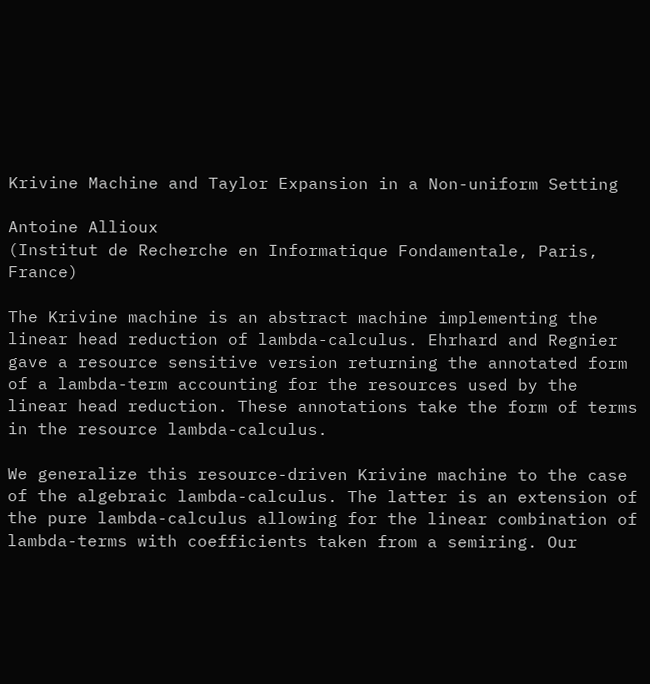Krivine Machine and Taylor Expansion in a Non-uniform Setting

Antoine Allioux
(Institut de Recherche en Informatique Fondamentale, Paris, France)

The Krivine machine is an abstract machine implementing the linear head reduction of lambda-calculus. Ehrhard and Regnier gave a resource sensitive version returning the annotated form of a lambda-term accounting for the resources used by the linear head reduction. These annotations take the form of terms in the resource lambda-calculus.

We generalize this resource-driven Krivine machine to the case of the algebraic lambda-calculus. The latter is an extension of the pure lambda-calculus allowing for the linear combination of lambda-terms with coefficients taken from a semiring. Our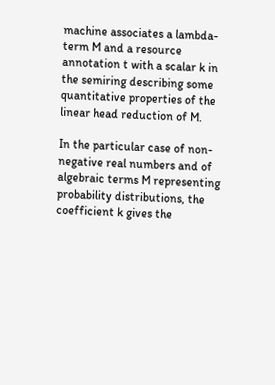machine associates a lambda-term M and a resource annotation t with a scalar k in the semiring describing some quantitative properties of the linear head reduction of M.

In the particular case of non-negative real numbers and of algebraic terms M representing probability distributions, the coefficient k gives the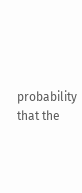probability that the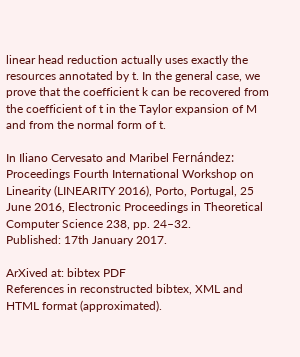linear head reduction actually uses exactly the resources annotated by t. In the general case, we prove that the coefficient k can be recovered from the coefficient of t in the Taylor expansion of M and from the normal form of t.

In Iliano Cervesato and Maribel Fernández: Proceedings Fourth International Workshop on Linearity (LINEARITY 2016), Porto, Portugal, 25 June 2016, Electronic Proceedings in Theoretical Computer Science 238, pp. 24–32.
Published: 17th January 2017.

ArXived at: bibtex PDF
References in reconstructed bibtex, XML and HTML format (approximated).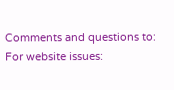Comments and questions to:
For website issues: